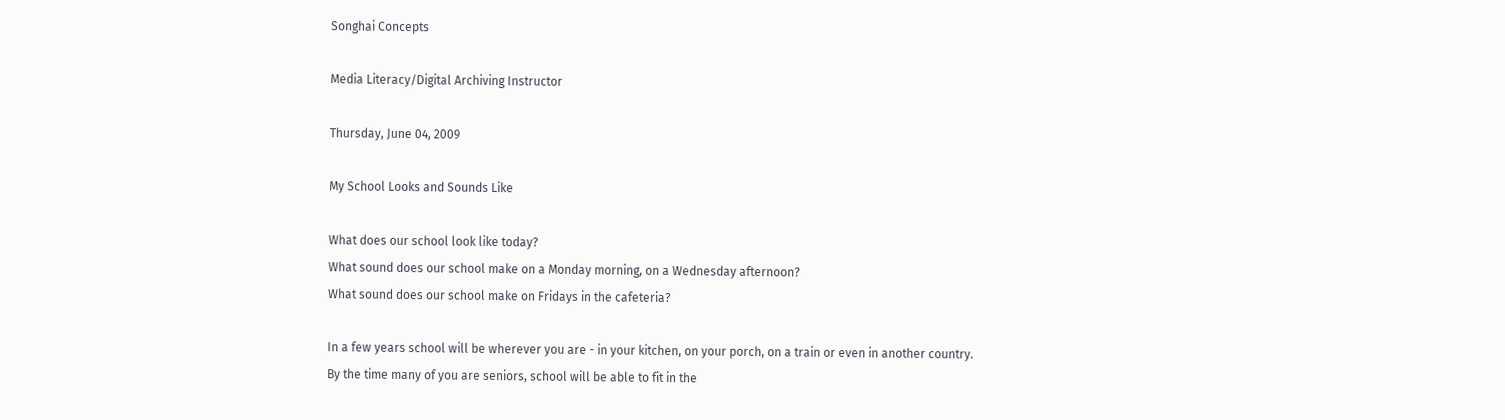Songhai Concepts

Media Literacy/Digital Archiving Instructor

Thursday, June 04, 2009

My School Looks and Sounds Like

What does our school look like today?
What sound does our school make on a Monday morning, on a Wednesday afternoon?
What sound does our school make on Fridays in the cafeteria?

In a few years school will be wherever you are - in your kitchen, on your porch, on a train or even in another country.
By the time many of you are seniors, school will be able to fit in the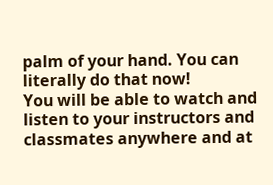palm of your hand. You can literally do that now!
You will be able to watch and listen to your instructors and classmates anywhere and at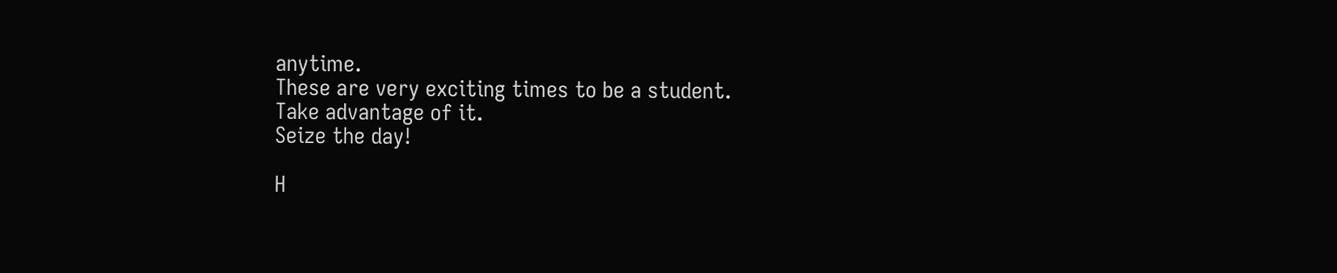anytime.
These are very exciting times to be a student.
Take advantage of it.
Seize the day!

H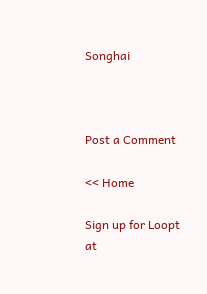Songhai



Post a Comment

<< Home

Sign up for Loopt at